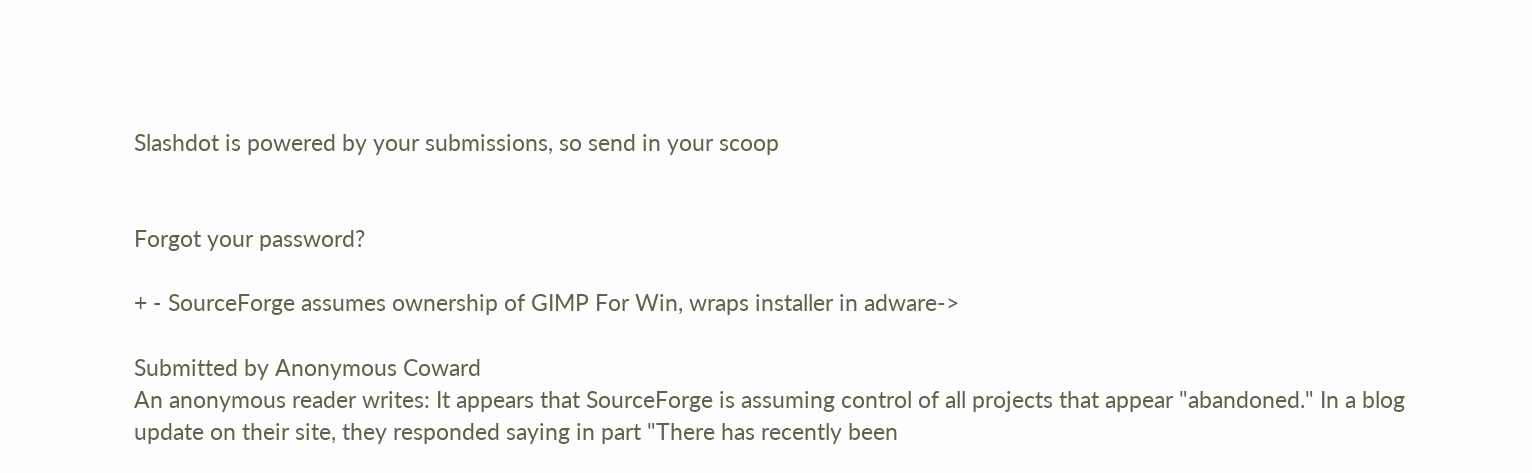Slashdot is powered by your submissions, so send in your scoop


Forgot your password?

+ - SourceForge assumes ownership of GIMP For Win, wraps installer in adware->

Submitted by Anonymous Coward
An anonymous reader writes: It appears that SourceForge is assuming control of all projects that appear "abandoned." In a blog update on their site, they responded saying in part "There has recently been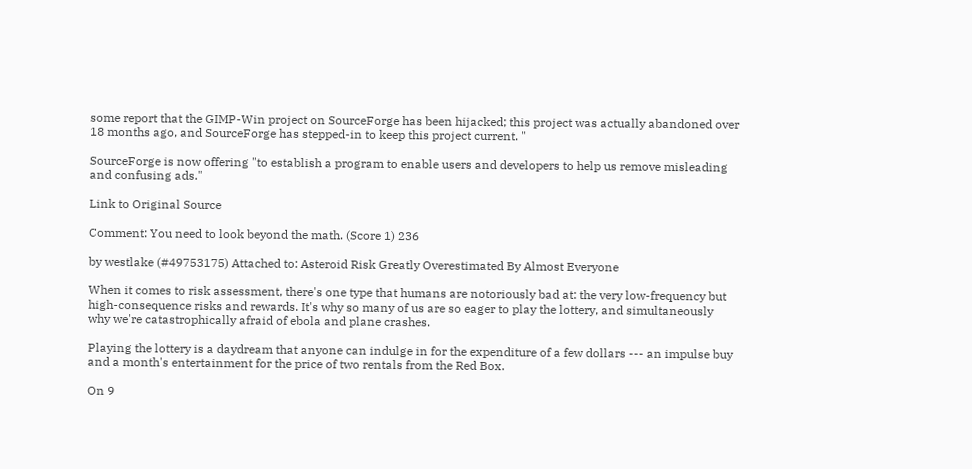some report that the GIMP-Win project on SourceForge has been hijacked; this project was actually abandoned over 18 months ago, and SourceForge has stepped-in to keep this project current. "

SourceForge is now offering "to establish a program to enable users and developers to help us remove misleading and confusing ads."

Link to Original Source

Comment: You need to look beyond the math. (Score 1) 236

by westlake (#49753175) Attached to: Asteroid Risk Greatly Overestimated By Almost Everyone

When it comes to risk assessment, there's one type that humans are notoriously bad at: the very low-frequency but high-consequence risks and rewards. It's why so many of us are so eager to play the lottery, and simultaneously why we're catastrophically afraid of ebola and plane crashes.

Playing the lottery is a daydream that anyone can indulge in for the expenditure of a few dollars --- an impulse buy and a month's entertainment for the price of two rentals from the Red Box.

On 9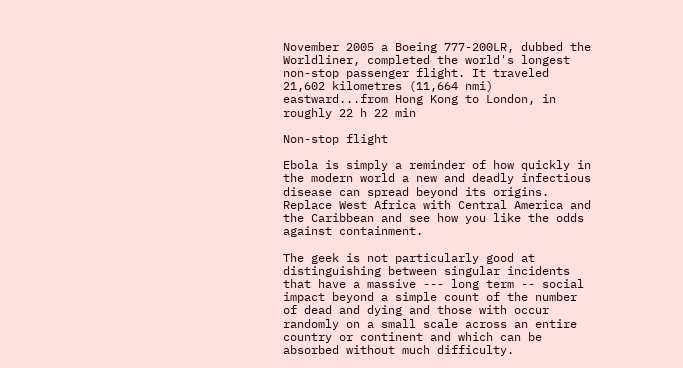November 2005 a Boeing 777-200LR, dubbed the Worldliner, completed the world's longest non-stop passenger flight. It traveled 21,602 kilometres (11,664 nmi) eastward...from Hong Kong to London, in roughly 22 h 22 min

Non-stop flight

Ebola is simply a reminder of how quickly in the modern world a new and deadly infectious disease can spread beyond its origins. Replace West Africa with Central America and the Caribbean and see how you like the odds against containment.

The geek is not particularly good at distinguishing between singular incidents that have a massive --- long term -- social impact beyond a simple count of the number of dead and dying and those with occur randomly on a small scale across an entire country or continent and which can be absorbed without much difficulty.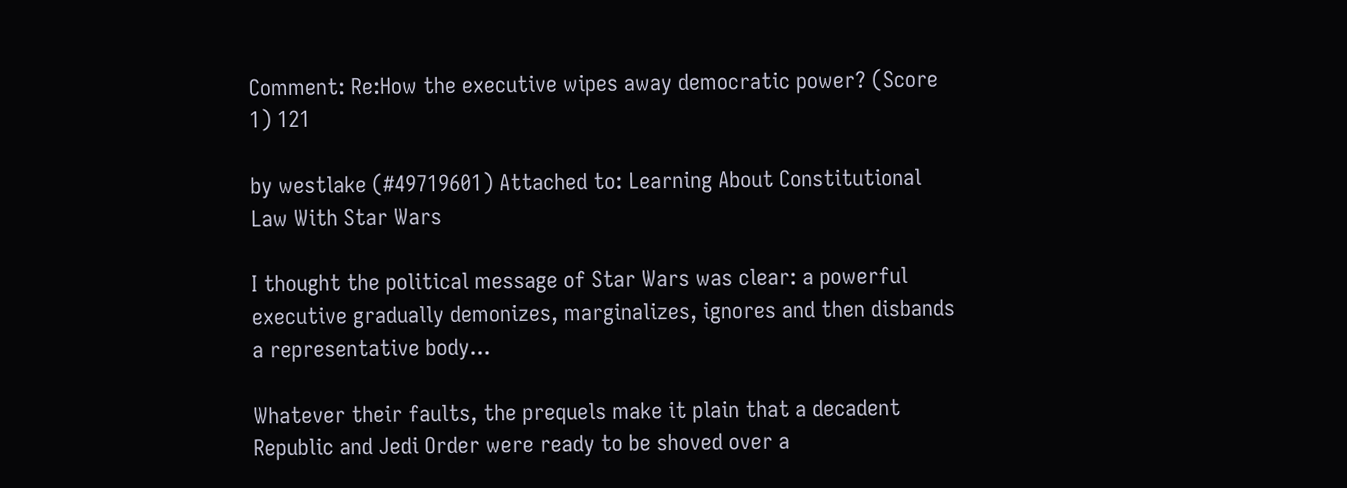Comment: Re:How the executive wipes away democratic power? (Score 1) 121

by westlake (#49719601) Attached to: Learning About Constitutional Law With Star Wars

I thought the political message of Star Wars was clear: a powerful executive gradually demonizes, marginalizes, ignores and then disbands a representative body...

Whatever their faults, the prequels make it plain that a decadent Republic and Jedi Order were ready to be shoved over a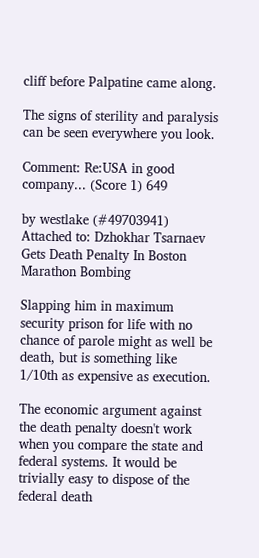cliff before Palpatine came along.

The signs of sterility and paralysis can be seen everywhere you look.

Comment: Re:USA in good company... (Score 1) 649

by westlake (#49703941) Attached to: Dzhokhar Tsarnaev Gets Death Penalty In Boston Marathon Bombing

Slapping him in maximum security prison for life with no chance of parole might as well be death, but is something like 1/10th as expensive as execution.

The economic argument against the death penalty doesn't work when you compare the state and federal systems. It would be trivially easy to dispose of the federal death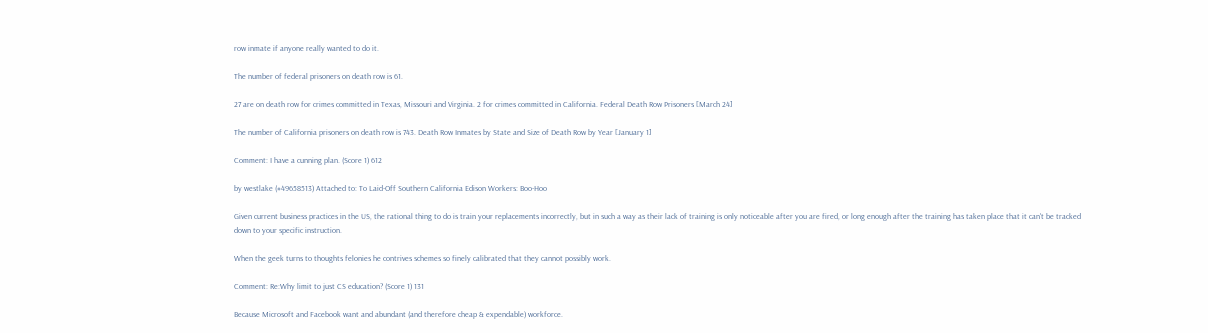row inmate if anyone really wanted to do it.

The number of federal prisoners on death row is 61.

27 are on death row for crimes committed in Texas, Missouri and Virginia. 2 for crimes committed in California. Federal Death Row Prisoners [March 24]

The number of California prisoners on death row is 743. Death Row Inmates by State and Size of Death Row by Year [January 1]

Comment: I have a cunning plan. (Score 1) 612

by westlake (#49658513) Attached to: To Laid-Off Southern California Edison Workers: Boo-Hoo

Given current business practices in the US, the rational thing to do is train your replacements incorrectly, but in such a way as their lack of training is only noticeable after you are fired, or long enough after the training has taken place that it can't be tracked down to your specific instruction.

When the geek turns to thoughts felonies he contrives schemes so finely calibrated that they cannot possibly work.

Comment: Re:Why limit to just CS education? (Score 1) 131

Because Microsoft and Facebook want and abundant (and therefore cheap & expendable) workforce.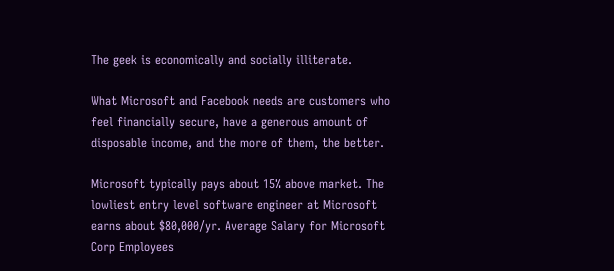The geek is economically and socially illiterate.

What Microsoft and Facebook needs are customers who feel financially secure, have a generous amount of disposable income, and the more of them, the better.

Microsoft typically pays about 15% above market. The lowliest entry level software engineer at Microsoft earns about $80,000/yr. Average Salary for Microsoft Corp Employees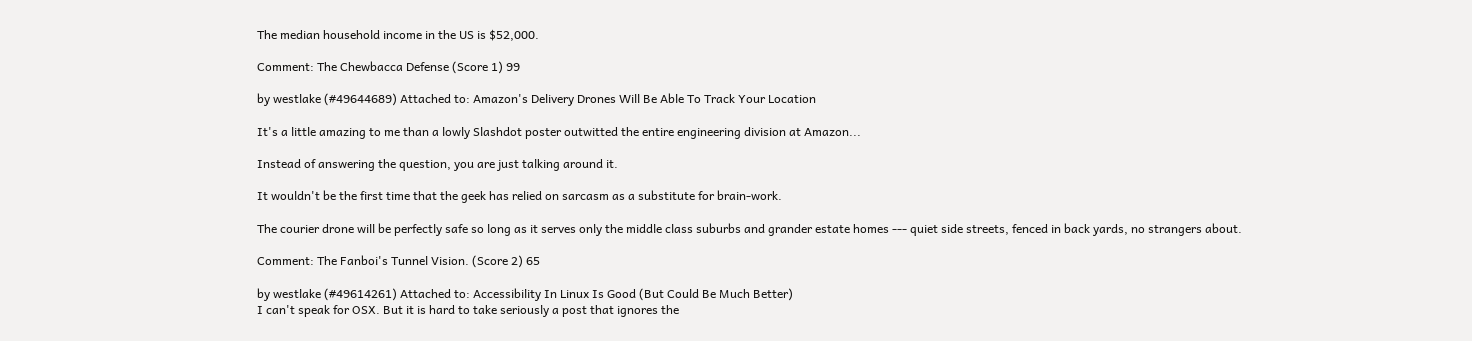The median household income in the US is $52,000.

Comment: The Chewbacca Defense (Score 1) 99

by westlake (#49644689) Attached to: Amazon's Delivery Drones Will Be Able To Track Your Location

It's a little amazing to me than a lowly Slashdot poster outwitted the entire engineering division at Amazon...

Instead of answering the question, you are just talking around it.

It wouldn't be the first time that the geek has relied on sarcasm as a substitute for brain-work.

The courier drone will be perfectly safe so long as it serves only the middle class suburbs and grander estate homes --- quiet side streets, fenced in back yards, no strangers about.

Comment: The Fanboi's Tunnel Vision. (Score 2) 65

by westlake (#49614261) Attached to: Accessibility In Linux Is Good (But Could Be Much Better)
I can't speak for OSX. But it is hard to take seriously a post that ignores the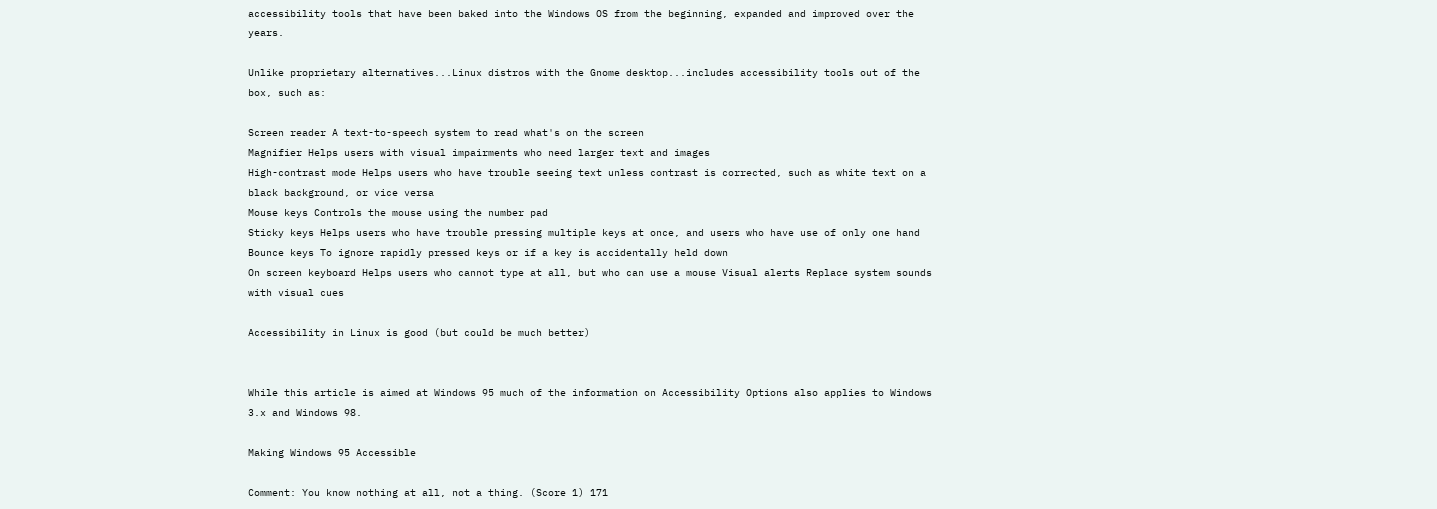accessibility tools that have been baked into the Windows OS from the beginning, expanded and improved over the years.

Unlike proprietary alternatives...Linux distros with the Gnome desktop...includes accessibility tools out of the box, such as:

Screen reader A text-to-speech system to read what's on the screen
Magnifier Helps users with visual impairments who need larger text and images
High-contrast mode Helps users who have trouble seeing text unless contrast is corrected, such as white text on a black background, or vice versa
Mouse keys Controls the mouse using the number pad
Sticky keys Helps users who have trouble pressing multiple keys at once, and users who have use of only one hand
Bounce keys To ignore rapidly pressed keys or if a key is accidentally held down
On screen keyboard Helps users who cannot type at all, but who can use a mouse Visual alerts Replace system sounds with visual cues

Accessibility in Linux is good (but could be much better)


While this article is aimed at Windows 95 much of the information on Accessibility Options also applies to Windows 3.x and Windows 98.

Making Windows 95 Accessible

Comment: You know nothing at all, not a thing. (Score 1) 171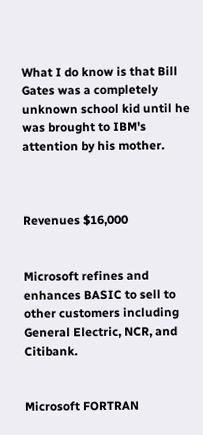What I do know is that Bill Gates was a completely unknown school kid until he was brought to IBM's attention by his mother.



Revenues $16,000


Microsoft refines and enhances BASIC to sell to other customers including General Electric, NCR, and Citibank.


Microsoft FORTRAN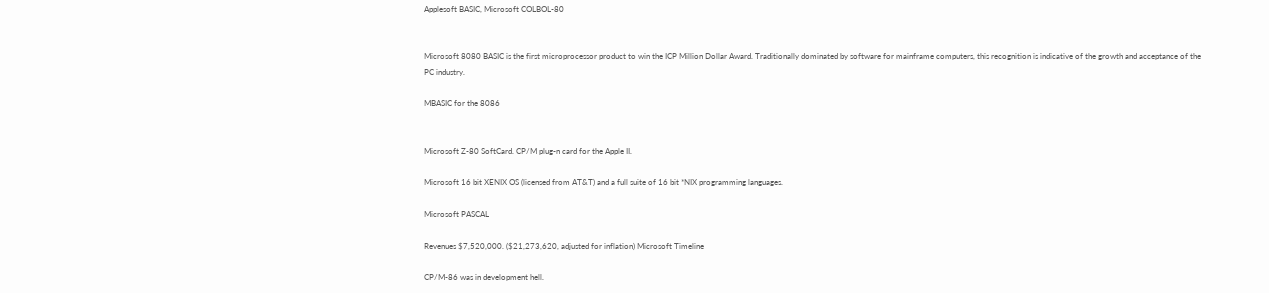Applesoft BASIC, Microsoft COLBOL-80


Microsoft 8080 BASIC is the first microprocessor product to win the ICP Million Dollar Award. Traditionally dominated by software for mainframe computers, this recognition is indicative of the growth and acceptance of the PC industry.

MBASIC for the 8086


Microsoft Z-80 SoftCard. CP/M plug-n card for the Apple II.

Microsoft 16 bit XENIX OS (licensed from AT&T) and a full suite of 16 bit *NIX programming languages.

Microsoft PASCAL

Revenues $7,520,000. ($21,273,620, adjusted for inflation) Microsoft Timeline

CP/M-86 was in development hell.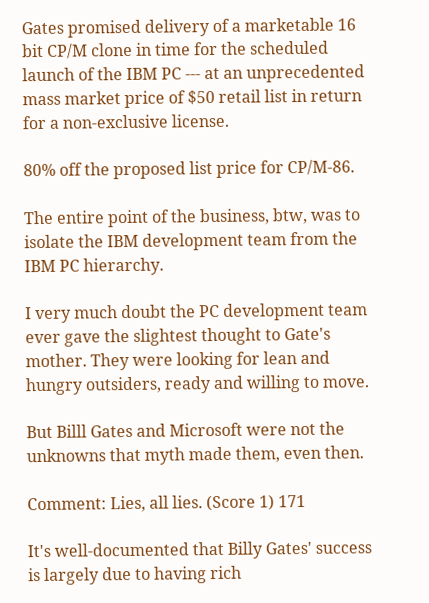Gates promised delivery of a marketable 16 bit CP/M clone in time for the scheduled launch of the IBM PC --- at an unprecedented mass market price of $50 retail list in return for a non-exclusive license.

80% off the proposed list price for CP/M-86.

The entire point of the business, btw, was to isolate the IBM development team from the IBM PC hierarchy.

I very much doubt the PC development team ever gave the slightest thought to Gate's mother. They were looking for lean and hungry outsiders, ready and willing to move.

But Billl Gates and Microsoft were not the unknowns that myth made them, even then.

Comment: Lies, all lies. (Score 1) 171

It's well-documented that Billy Gates' success is largely due to having rich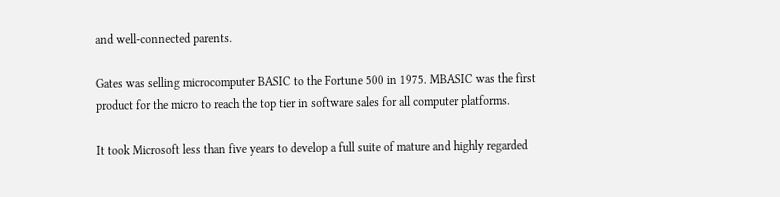and well-connected parents.

Gates was selling microcomputer BASIC to the Fortune 500 in 1975. MBASIC was the first product for the micro to reach the top tier in software sales for all computer platforms.

It took Microsoft less than five years to develop a full suite of mature and highly regarded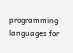programming languages for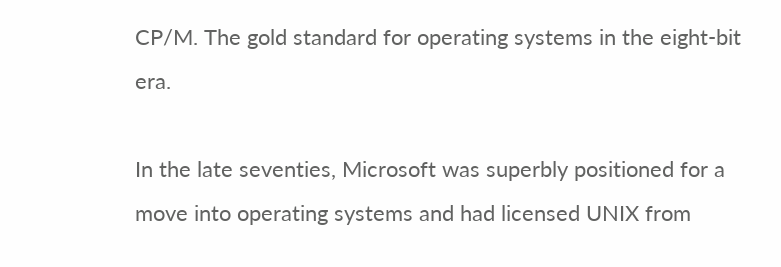CP/M. The gold standard for operating systems in the eight-bit era.

In the late seventies, Microsoft was superbly positioned for a move into operating systems and had licensed UNIX from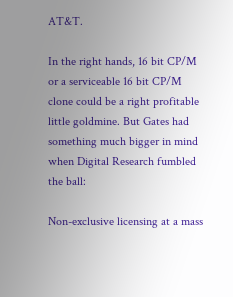AT&T.

In the right hands, 16 bit CP/M or a serviceable 16 bit CP/M clone could be a right profitable little goldmine. But Gates had something much bigger in mind when Digital Research fumbled the ball:

Non-exclusive licensing at a mass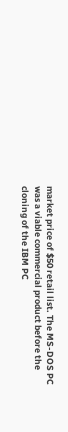market price of $50 retail list. The MS-DOS PC was a viable commercial product before the cloning of the IBM PC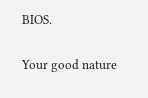BIOS.

Your good nature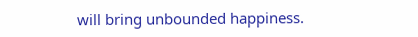will bring unbounded happiness.